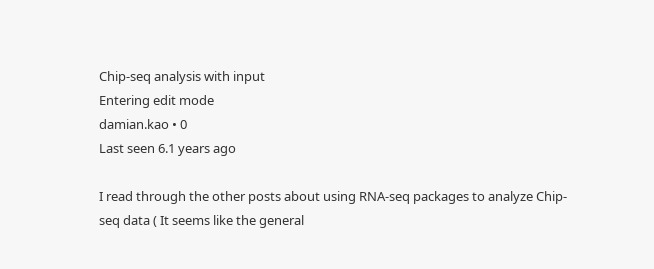Chip-seq analysis with input
Entering edit mode
damian.kao • 0
Last seen 6.1 years ago

I read through the other posts about using RNA-seq packages to analyze Chip-seq data ( It seems like the general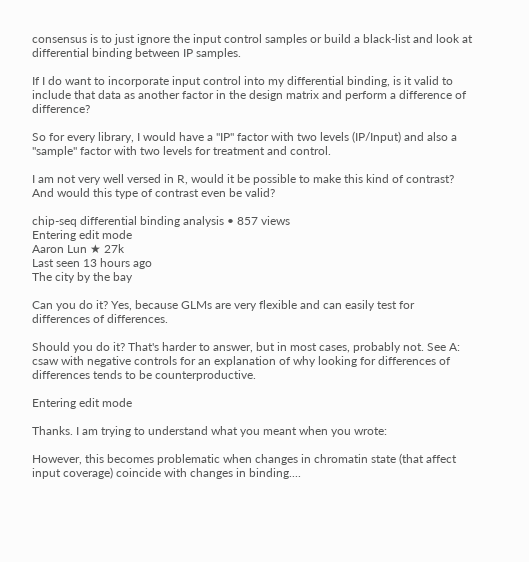consensus is to just ignore the input control samples or build a black-list and look at differential binding between IP samples.

If I do want to incorporate input control into my differential binding, is it valid to include that data as another factor in the design matrix and perform a difference of difference?

So for every library, I would have a "IP" factor with two levels (IP/Input) and also a "sample" factor with two levels for treatment and control.

I am not very well versed in R, would it be possible to make this kind of contrast? And would this type of contrast even be valid?

chip-seq differential binding analysis • 857 views
Entering edit mode
Aaron Lun ★ 27k
Last seen 13 hours ago
The city by the bay

Can you do it? Yes, because GLMs are very flexible and can easily test for differences of differences.

Should you do it? That's harder to answer, but in most cases, probably not. See A: csaw with negative controls for an explanation of why looking for differences of differences tends to be counterproductive.

Entering edit mode

Thanks. I am trying to understand what you meant when you wrote:

However, this becomes problematic when changes in chromatin state (that affect input coverage) coincide with changes in binding....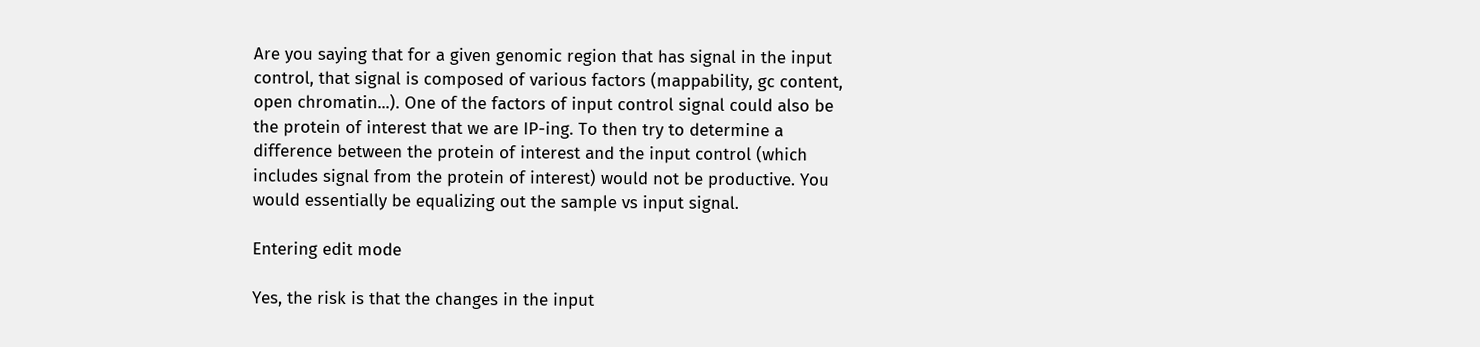Are you saying that for a given genomic region that has signal in the input control, that signal is composed of various factors (mappability, gc content, open chromatin...). One of the factors of input control signal could also be the protein of interest that we are IP-ing. To then try to determine a difference between the protein of interest and the input control (which includes signal from the protein of interest) would not be productive. You would essentially be equalizing out the sample vs input signal.

Entering edit mode

Yes, the risk is that the changes in the input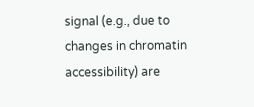signal (e.g., due to changes in chromatin accessibility) are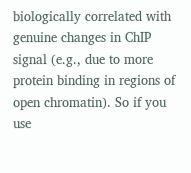biologically correlated with genuine changes in ChIP signal (e.g., due to more protein binding in regions of open chromatin). So if you use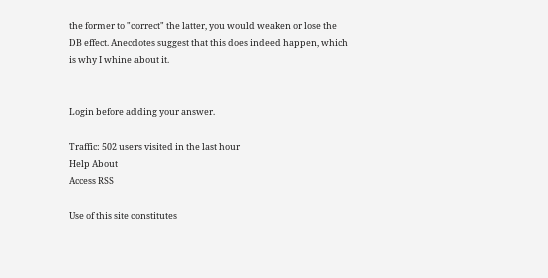the former to "correct" the latter, you would weaken or lose the DB effect. Anecdotes suggest that this does indeed happen, which is why I whine about it.


Login before adding your answer.

Traffic: 502 users visited in the last hour
Help About
Access RSS

Use of this site constitutes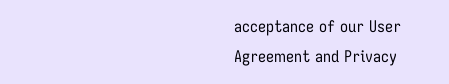acceptance of our User Agreement and Privacy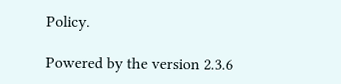Policy.

Powered by the version 2.3.6